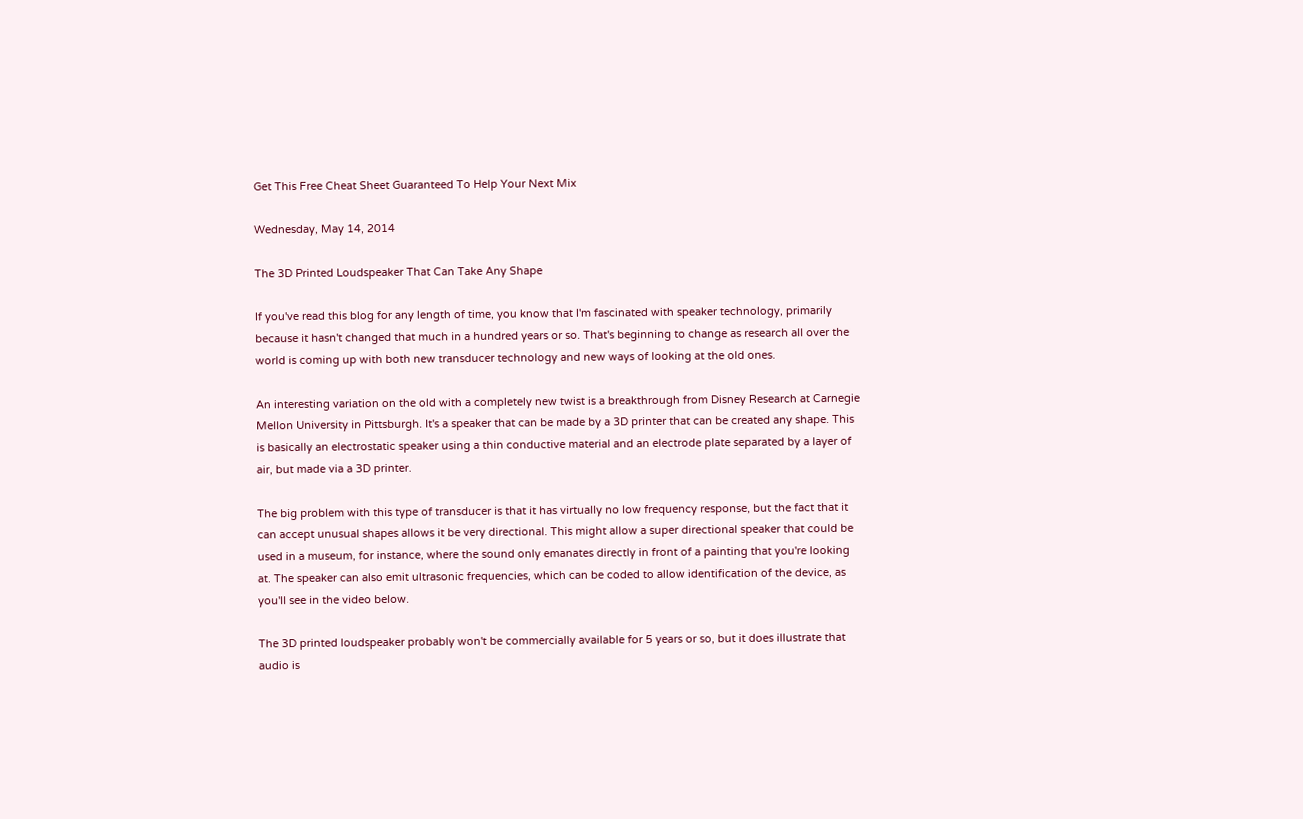Get This Free Cheat Sheet Guaranteed To Help Your Next Mix

Wednesday, May 14, 2014

The 3D Printed Loudspeaker That Can Take Any Shape

If you've read this blog for any length of time, you know that I'm fascinated with speaker technology, primarily because it hasn't changed that much in a hundred years or so. That's beginning to change as research all over the world is coming up with both new transducer technology and new ways of looking at the old ones.

An interesting variation on the old with a completely new twist is a breakthrough from Disney Research at Carnegie Mellon University in Pittsburgh. It's a speaker that can be made by a 3D printer that can be created any shape. This is basically an electrostatic speaker using a thin conductive material and an electrode plate separated by a layer of air, but made via a 3D printer.

The big problem with this type of transducer is that it has virtually no low frequency response, but the fact that it can accept unusual shapes allows it be very directional. This might allow a super directional speaker that could be used in a museum, for instance, where the sound only emanates directly in front of a painting that you're looking at. The speaker can also emit ultrasonic frequencies, which can be coded to allow identification of the device, as you'll see in the video below.

The 3D printed loudspeaker probably won't be commercially available for 5 years or so, but it does illustrate that audio is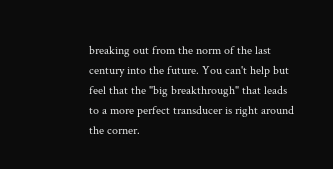breaking out from the norm of the last century into the future. You can't help but feel that the "big breakthrough" that leads to a more perfect transducer is right around the corner.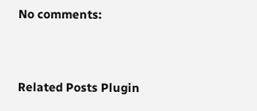No comments:


Related Posts Plugin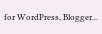for WordPress, Blogger...